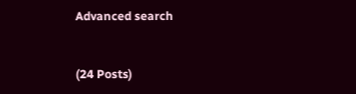Advanced search


(24 Posts)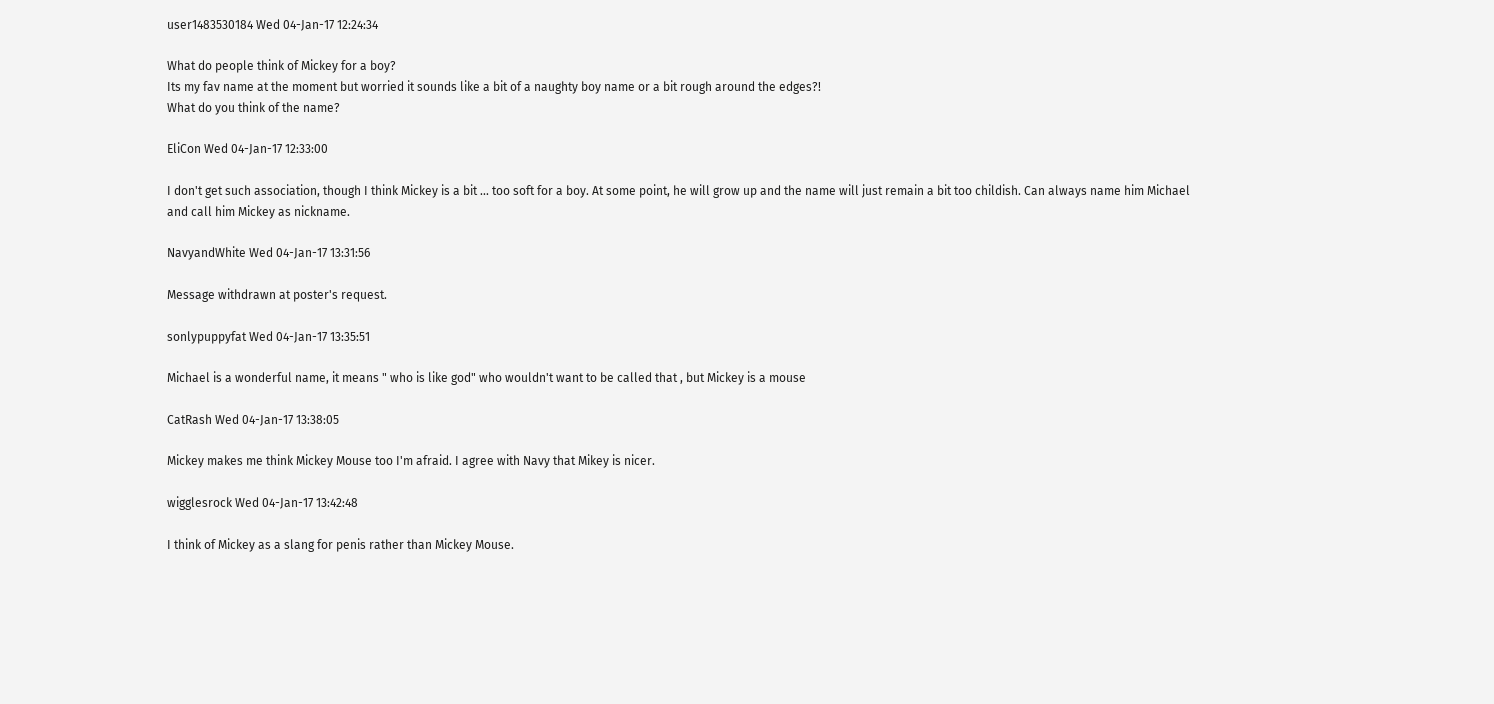user1483530184 Wed 04-Jan-17 12:24:34

What do people think of Mickey for a boy?
Its my fav name at the moment but worried it sounds like a bit of a naughty boy name or a bit rough around the edges?!
What do you think of the name?

EliCon Wed 04-Jan-17 12:33:00

I don't get such association, though I think Mickey is a bit ... too soft for a boy. At some point, he will grow up and the name will just remain a bit too childish. Can always name him Michael and call him Mickey as nickname.

NavyandWhite Wed 04-Jan-17 13:31:56

Message withdrawn at poster's request.

sonlypuppyfat Wed 04-Jan-17 13:35:51

Michael is a wonderful name, it means " who is like god" who wouldn't want to be called that , but Mickey is a mouse

CatRash Wed 04-Jan-17 13:38:05

Mickey makes me think Mickey Mouse too I'm afraid. I agree with Navy that Mikey is nicer.

wigglesrock Wed 04-Jan-17 13:42:48

I think of Mickey as a slang for penis rather than Mickey Mouse.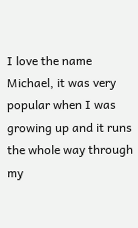I love the name Michael, it was very popular when I was growing up and it runs the whole way through my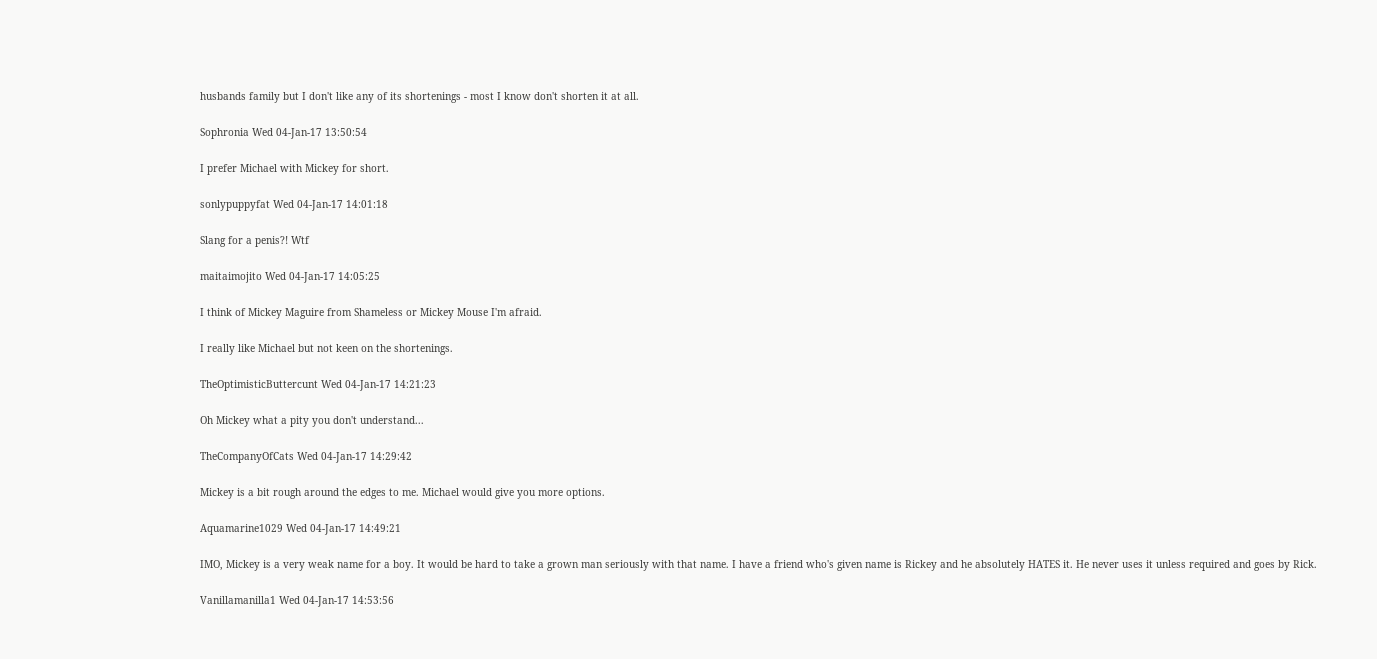husbands family but I don't like any of its shortenings - most I know don't shorten it at all.

Sophronia Wed 04-Jan-17 13:50:54

I prefer Michael with Mickey for short.

sonlypuppyfat Wed 04-Jan-17 14:01:18

Slang for a penis?! Wtf

maitaimojito Wed 04-Jan-17 14:05:25

I think of Mickey Maguire from Shameless or Mickey Mouse I'm afraid.

I really like Michael but not keen on the shortenings.

TheOptimisticButtercunt Wed 04-Jan-17 14:21:23

Oh Mickey what a pity you don't understand...

TheCompanyOfCats Wed 04-Jan-17 14:29:42

Mickey is a bit rough around the edges to me. Michael would give you more options.

Aquamarine1029 Wed 04-Jan-17 14:49:21

IMO, Mickey is a very weak name for a boy. It would be hard to take a grown man seriously with that name. I have a friend who's given name is Rickey and he absolutely HATES it. He never uses it unless required and goes by Rick.

Vanillamanilla1 Wed 04-Jan-17 14:53:56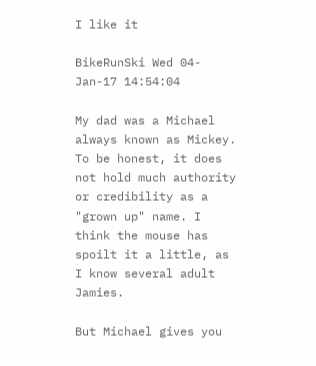I like it

BikeRunSki Wed 04-Jan-17 14:54:04

My dad was a Michael always known as Mickey. To be honest, it does not hold much authority or credibility as a "grown up" name. I think the mouse has spoilt it a little, as I know several adult Jamies.

But Michael gives you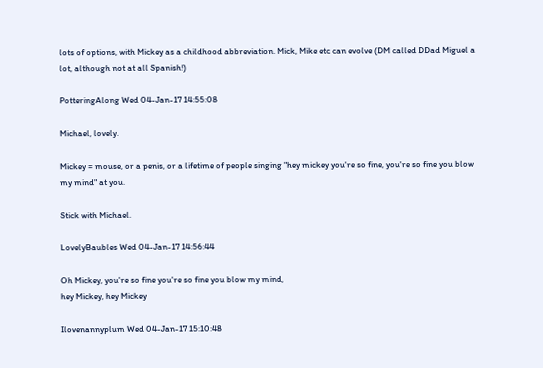lots of options, with Mickey as a childhood abbreviation. Mick, Mike etc can evolve (DM called DDad Miguel a lot, although not at all Spanish!)

PotteringAlong Wed 04-Jan-17 14:55:08

Michael, lovely.

Mickey = mouse, or a penis, or a lifetime of people singing "hey mickey you're so fine, you're so fine you blow my mind" at you.

Stick with Michael.

LovelyBaubles Wed 04-Jan-17 14:56:44

Oh Mickey, you're so fine you're so fine you blow my mind,
hey Mickey, hey Mickey

Ilovenannyplum Wed 04-Jan-17 15:10:48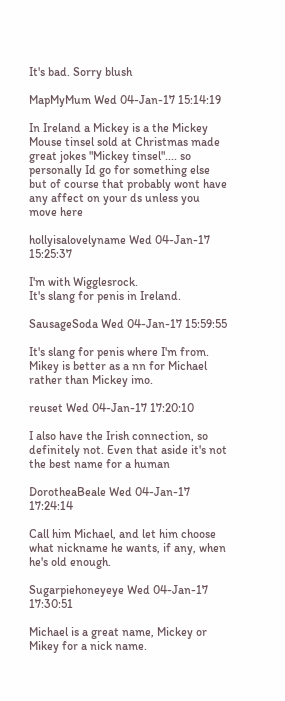It's bad. Sorry blush

MapMyMum Wed 04-Jan-17 15:14:19

In Ireland a Mickey is a the Mickey Mouse tinsel sold at Christmas made great jokes "Mickey tinsel".... so personally Id go for something else but of course that probably wont have any affect on your ds unless you move here

hollyisalovelyname Wed 04-Jan-17 15:25:37

I'm with Wigglesrock.
It's slang for penis in Ireland.

SausageSoda Wed 04-Jan-17 15:59:55

It's slang for penis where I'm from. Mikey is better as a nn for Michael rather than Mickey imo.

reuset Wed 04-Jan-17 17:20:10

I also have the Irish connection, so definitely not. Even that aside it's not the best name for a human

DorotheaBeale Wed 04-Jan-17 17:24:14

Call him Michael, and let him choose what nickname he wants, if any, when he's old enough.

Sugarpiehoneyeye Wed 04-Jan-17 17:30:51

Michael is a great name, Mickey or Mikey for a nick name.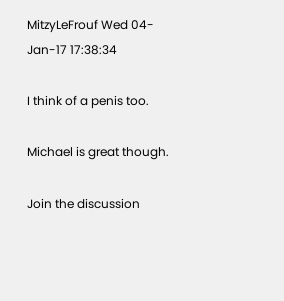MitzyLeFrouf Wed 04-Jan-17 17:38:34

I think of a penis too.

Michael is great though.

Join the discussion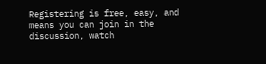Registering is free, easy, and means you can join in the discussion, watch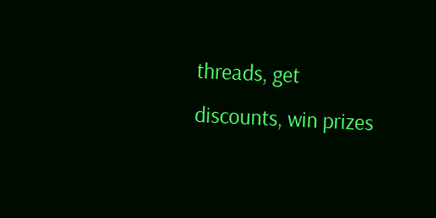threads, get discounts, win prizes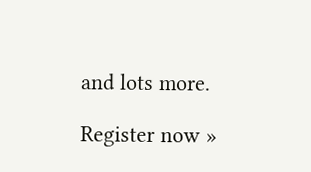and lots more.

Register now »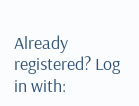Already registered? Log in with: